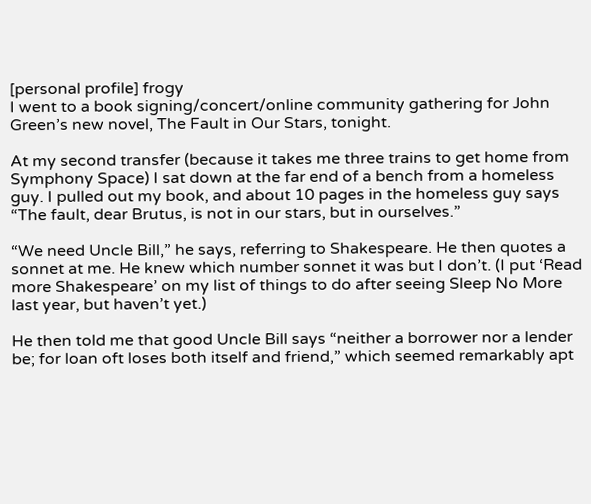[personal profile] frogy
I went to a book signing/concert/online community gathering for John Green’s new novel, The Fault in Our Stars, tonight.

At my second transfer (because it takes me three trains to get home from Symphony Space) I sat down at the far end of a bench from a homeless guy. I pulled out my book, and about 10 pages in the homeless guy says “The fault, dear Brutus, is not in our stars, but in ourselves.”

“We need Uncle Bill,” he says, referring to Shakespeare. He then quotes a sonnet at me. He knew which number sonnet it was but I don’t. (I put ‘Read more Shakespeare’ on my list of things to do after seeing Sleep No More last year, but haven’t yet.)

He then told me that good Uncle Bill says “neither a borrower nor a lender be; for loan oft loses both itself and friend,” which seemed remarkably apt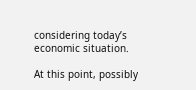considering today’s economic situation.

At this point, possibly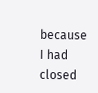because I had closed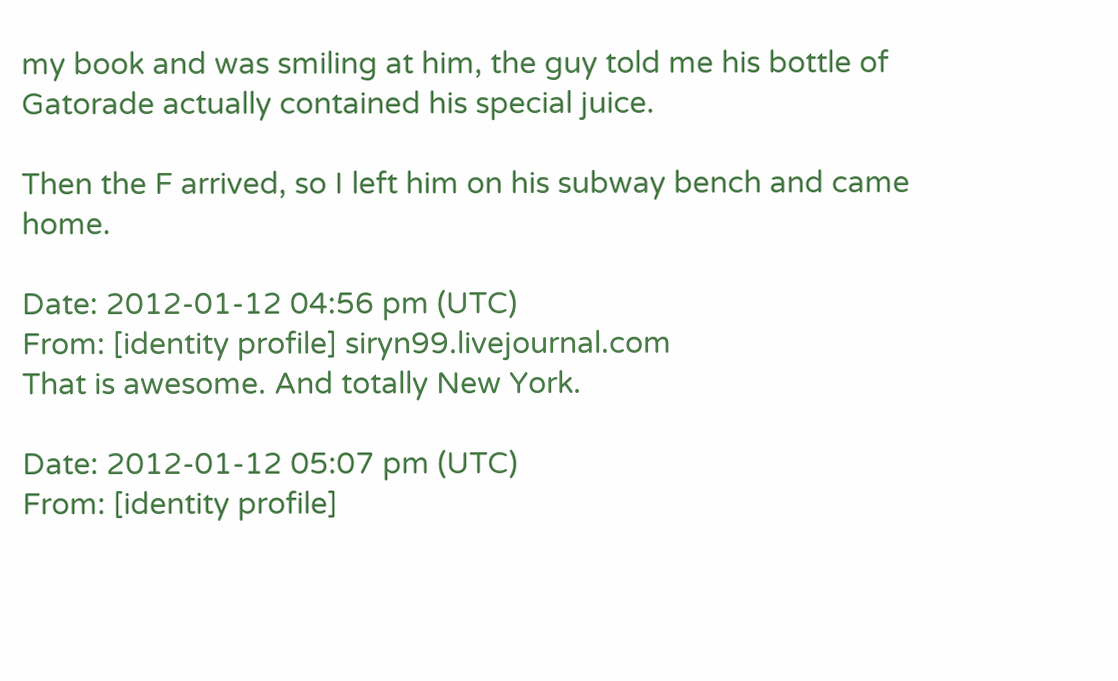my book and was smiling at him, the guy told me his bottle of Gatorade actually contained his special juice.

Then the F arrived, so I left him on his subway bench and came home.

Date: 2012-01-12 04:56 pm (UTC)
From: [identity profile] siryn99.livejournal.com
That is awesome. And totally New York.

Date: 2012-01-12 05:07 pm (UTC)
From: [identity profile]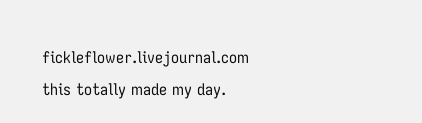fickleflower.livejournal.com
this totally made my day.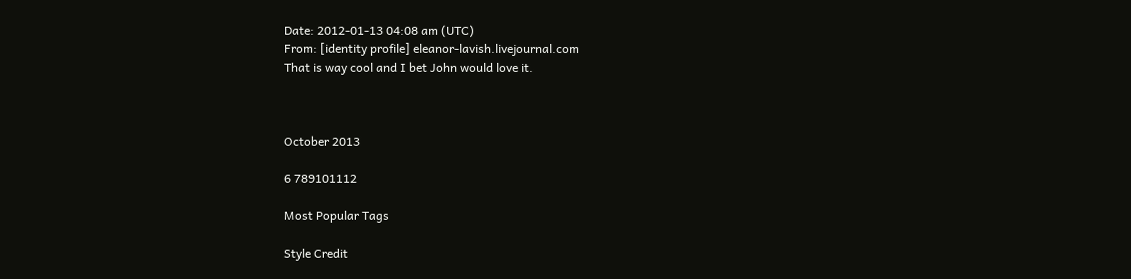Date: 2012-01-13 04:08 am (UTC)
From: [identity profile] eleanor-lavish.livejournal.com
That is way cool and I bet John would love it.



October 2013

6 789101112

Most Popular Tags

Style Credit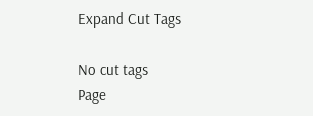Expand Cut Tags

No cut tags
Page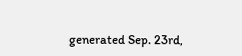generated Sep. 23rd,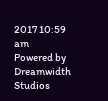2017 10:59 am
Powered by Dreamwidth Studios